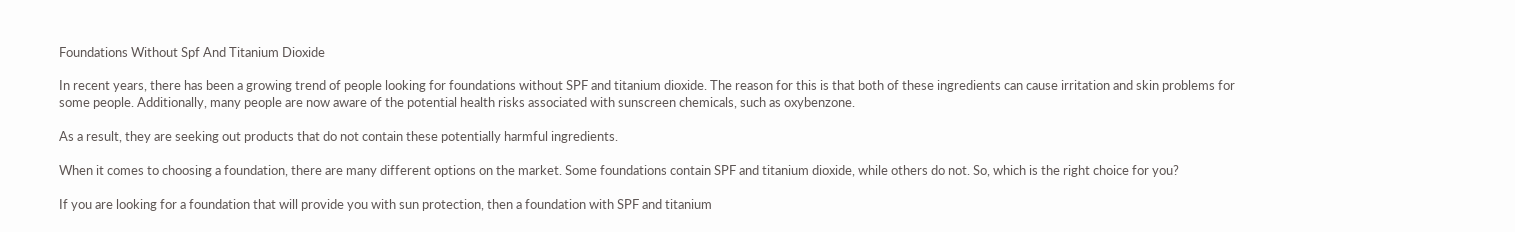Foundations Without Spf And Titanium Dioxide

In recent years, there has been a growing trend of people looking for foundations without SPF and titanium dioxide. The reason for this is that both of these ingredients can cause irritation and skin problems for some people. Additionally, many people are now aware of the potential health risks associated with sunscreen chemicals, such as oxybenzone.

As a result, they are seeking out products that do not contain these potentially harmful ingredients.

When it comes to choosing a foundation, there are many different options on the market. Some foundations contain SPF and titanium dioxide, while others do not. So, which is the right choice for you?

If you are looking for a foundation that will provide you with sun protection, then a foundation with SPF and titanium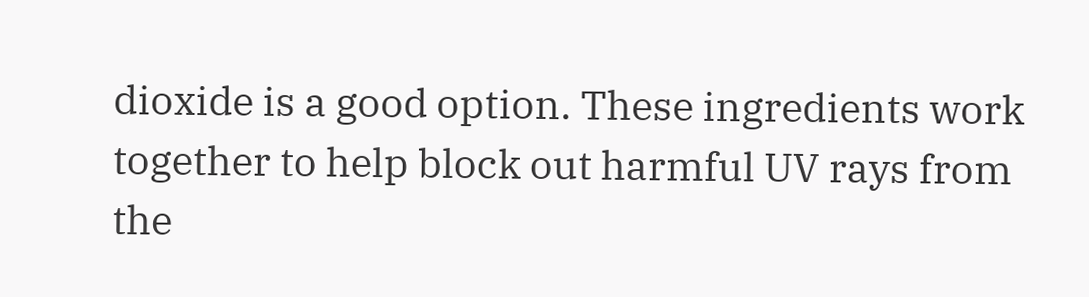dioxide is a good option. These ingredients work together to help block out harmful UV rays from the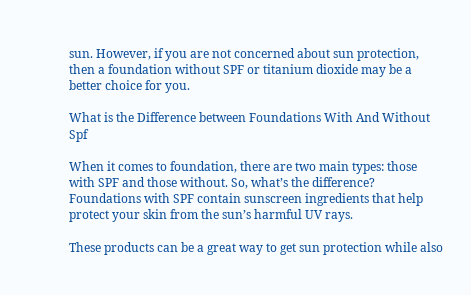sun. However, if you are not concerned about sun protection, then a foundation without SPF or titanium dioxide may be a better choice for you.

What is the Difference between Foundations With And Without Spf

When it comes to foundation, there are two main types: those with SPF and those without. So, what’s the difference? Foundations with SPF contain sunscreen ingredients that help protect your skin from the sun’s harmful UV rays.

These products can be a great way to get sun protection while also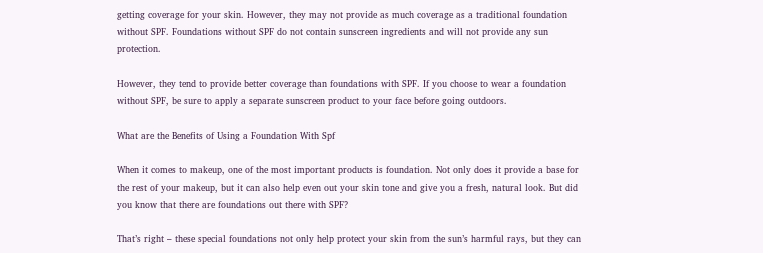getting coverage for your skin. However, they may not provide as much coverage as a traditional foundation without SPF. Foundations without SPF do not contain sunscreen ingredients and will not provide any sun protection.

However, they tend to provide better coverage than foundations with SPF. If you choose to wear a foundation without SPF, be sure to apply a separate sunscreen product to your face before going outdoors.

What are the Benefits of Using a Foundation With Spf

When it comes to makeup, one of the most important products is foundation. Not only does it provide a base for the rest of your makeup, but it can also help even out your skin tone and give you a fresh, natural look. But did you know that there are foundations out there with SPF?

That’s right – these special foundations not only help protect your skin from the sun’s harmful rays, but they can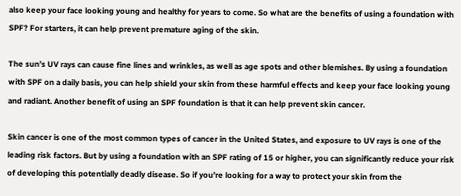also keep your face looking young and healthy for years to come. So what are the benefits of using a foundation with SPF? For starters, it can help prevent premature aging of the skin.

The sun’s UV rays can cause fine lines and wrinkles, as well as age spots and other blemishes. By using a foundation with SPF on a daily basis, you can help shield your skin from these harmful effects and keep your face looking young and radiant. Another benefit of using an SPF foundation is that it can help prevent skin cancer.

Skin cancer is one of the most common types of cancer in the United States, and exposure to UV rays is one of the leading risk factors. But by using a foundation with an SPF rating of 15 or higher, you can significantly reduce your risk of developing this potentially deadly disease. So if you’re looking for a way to protect your skin from the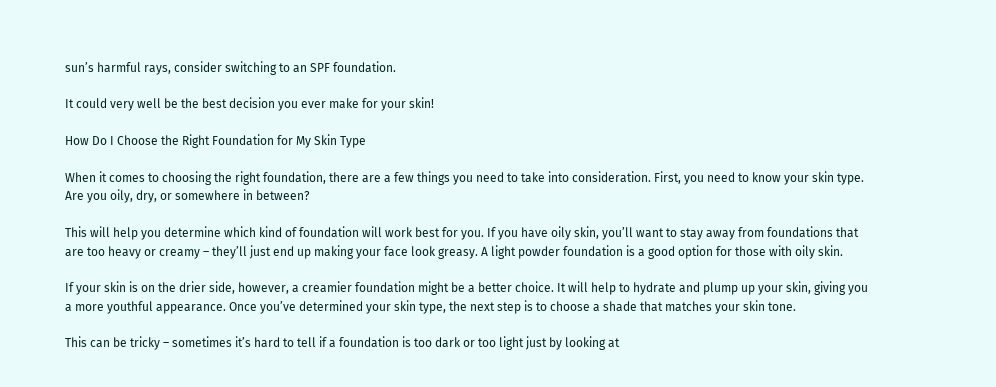sun’s harmful rays, consider switching to an SPF foundation.

It could very well be the best decision you ever make for your skin!

How Do I Choose the Right Foundation for My Skin Type

When it comes to choosing the right foundation, there are a few things you need to take into consideration. First, you need to know your skin type. Are you oily, dry, or somewhere in between?

This will help you determine which kind of foundation will work best for you. If you have oily skin, you’ll want to stay away from foundations that are too heavy or creamy – they’ll just end up making your face look greasy. A light powder foundation is a good option for those with oily skin.

If your skin is on the drier side, however, a creamier foundation might be a better choice. It will help to hydrate and plump up your skin, giving you a more youthful appearance. Once you’ve determined your skin type, the next step is to choose a shade that matches your skin tone.

This can be tricky – sometimes it’s hard to tell if a foundation is too dark or too light just by looking at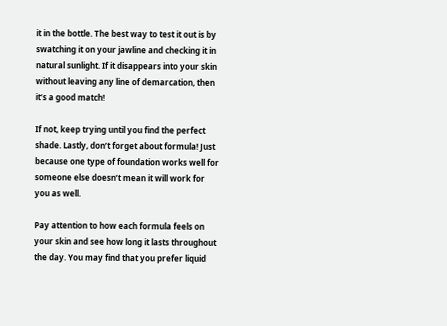it in the bottle. The best way to test it out is by swatching it on your jawline and checking it in natural sunlight. If it disappears into your skin without leaving any line of demarcation, then it’s a good match!

If not, keep trying until you find the perfect shade. Lastly, don’t forget about formula! Just because one type of foundation works well for someone else doesn’t mean it will work for you as well.

Pay attention to how each formula feels on your skin and see how long it lasts throughout the day. You may find that you prefer liquid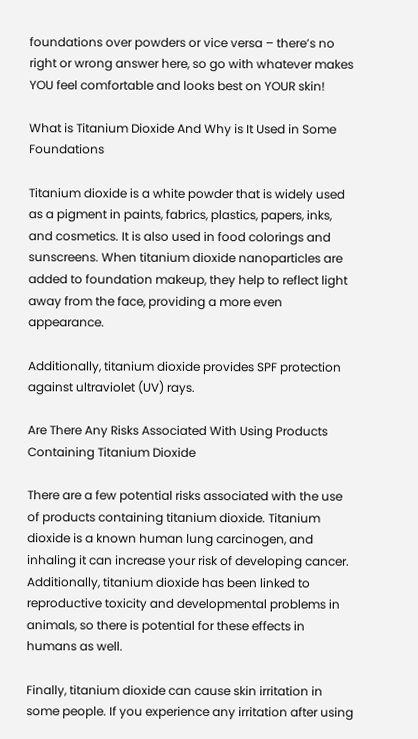foundations over powders or vice versa – there’s no right or wrong answer here, so go with whatever makes YOU feel comfortable and looks best on YOUR skin!

What is Titanium Dioxide And Why is It Used in Some Foundations

Titanium dioxide is a white powder that is widely used as a pigment in paints, fabrics, plastics, papers, inks, and cosmetics. It is also used in food colorings and sunscreens. When titanium dioxide nanoparticles are added to foundation makeup, they help to reflect light away from the face, providing a more even appearance.

Additionally, titanium dioxide provides SPF protection against ultraviolet (UV) rays.

Are There Any Risks Associated With Using Products Containing Titanium Dioxide

There are a few potential risks associated with the use of products containing titanium dioxide. Titanium dioxide is a known human lung carcinogen, and inhaling it can increase your risk of developing cancer. Additionally, titanium dioxide has been linked to reproductive toxicity and developmental problems in animals, so there is potential for these effects in humans as well.

Finally, titanium dioxide can cause skin irritation in some people. If you experience any irritation after using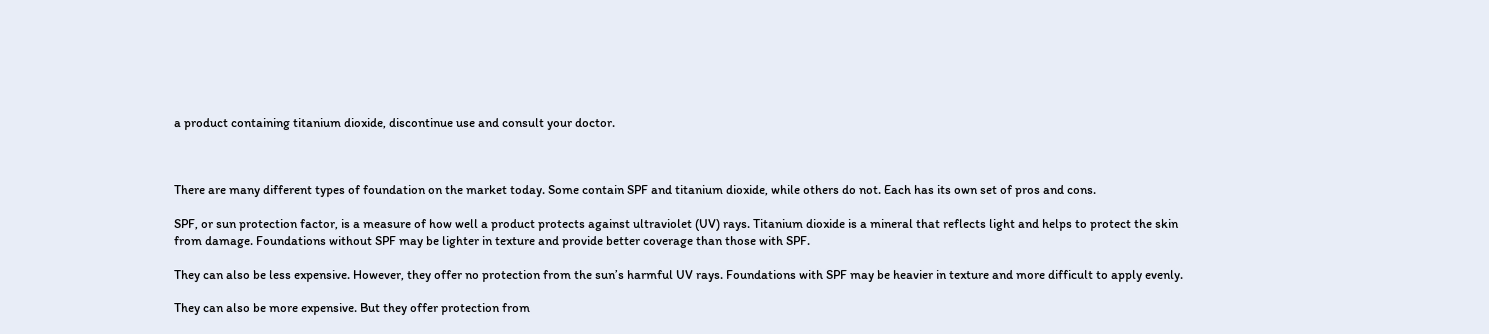a product containing titanium dioxide, discontinue use and consult your doctor.



There are many different types of foundation on the market today. Some contain SPF and titanium dioxide, while others do not. Each has its own set of pros and cons.

SPF, or sun protection factor, is a measure of how well a product protects against ultraviolet (UV) rays. Titanium dioxide is a mineral that reflects light and helps to protect the skin from damage. Foundations without SPF may be lighter in texture and provide better coverage than those with SPF.

They can also be less expensive. However, they offer no protection from the sun’s harmful UV rays. Foundations with SPF may be heavier in texture and more difficult to apply evenly.

They can also be more expensive. But they offer protection from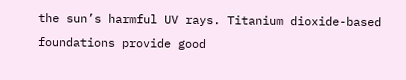the sun’s harmful UV rays. Titanium dioxide-based foundations provide good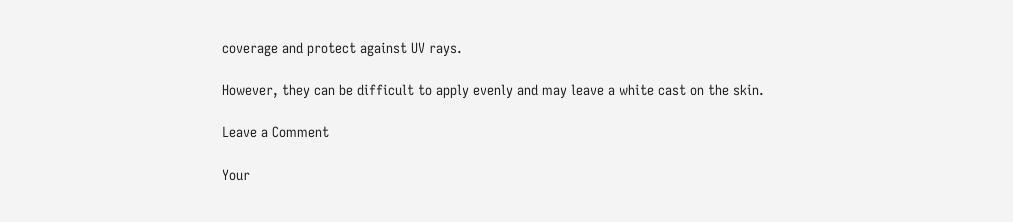coverage and protect against UV rays.

However, they can be difficult to apply evenly and may leave a white cast on the skin.

Leave a Comment

Your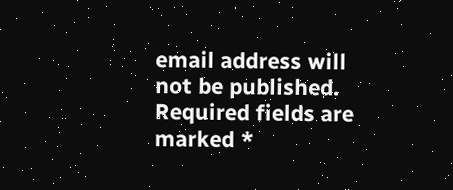email address will not be published. Required fields are marked *